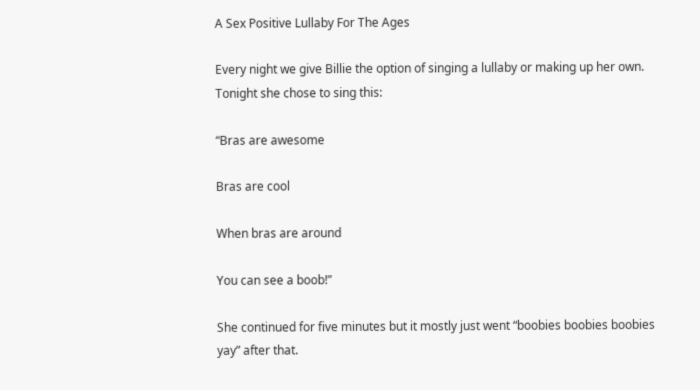A Sex Positive Lullaby For The Ages

Every night we give Billie the option of singing a lullaby or making up her own. Tonight she chose to sing this:

“Bras are awesome

Bras are cool

When bras are around

You can see a boob!”

She continued for five minutes but it mostly just went “boobies boobies boobies yay” after that.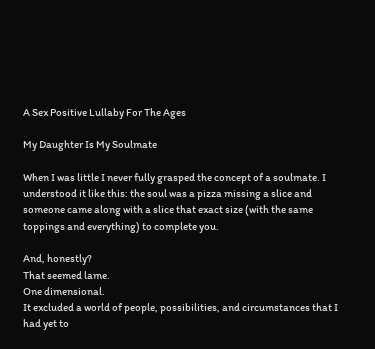A Sex Positive Lullaby For The Ages

My Daughter Is My Soulmate

When I was little I never fully grasped the concept of a soulmate. I understood it like this: the soul was a pizza missing a slice and someone came along with a slice that exact size (with the same toppings and everything) to complete you.

And, honestly?
That seemed lame.
One dimensional.
It excluded a world of people, possibilities, and circumstances that I had yet to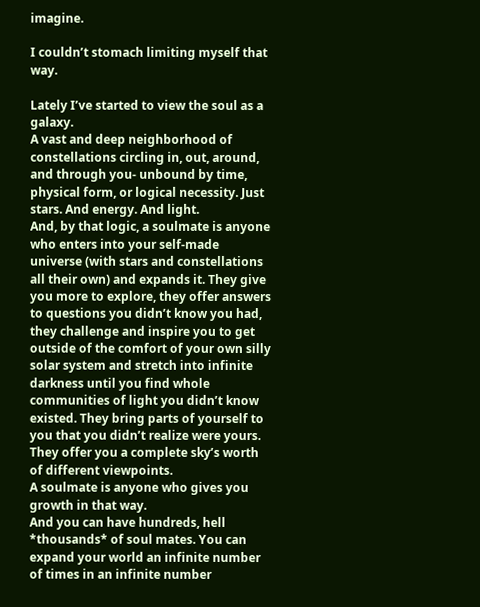imagine.

I couldn’t stomach limiting myself that way.

Lately I’ve started to view the soul as a galaxy.
A vast and deep neighborhood of constellations circling in, out, around, and through you- unbound by time, physical form, or logical necessity. Just stars. And energy. And light.
And, by that logic, a soulmate is anyone who enters into your self-made universe (with stars and constellations all their own) and expands it. They give you more to explore, they offer answers to questions you didn’t know you had, they challenge and inspire you to get outside of the comfort of your own silly solar system and stretch into infinite darkness until you find whole communities of light you didn’t know existed. They bring parts of yourself to you that you didn’t realize were yours. They offer you a complete sky’s worth of different viewpoints.
A soulmate is anyone who gives you growth in that way.
And you can have hundreds, hell *thousands* of soul mates. You can expand your world an infinite number of times in an infinite number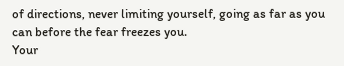of directions, never limiting yourself, going as far as you can before the fear freezes you.
Your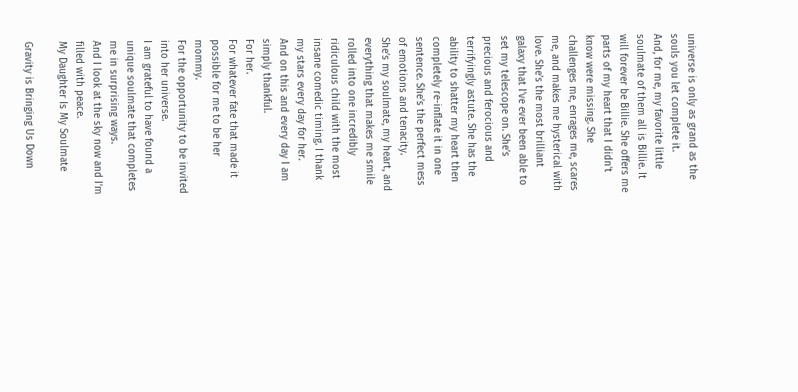universe is only as grand as the souls you let complete it.
And, for me, my favorite little soulmate of them all is Billie. It will forever be Billie. She offers me parts of my heart that I didn’t know were missing. She challenges me, enrages me, scares me, and makes me hysterical with love. She’s the most brilliant galaxy that I’ve ever been able to set my telescope on. She’s precious and ferocious and terrifyingly astute. She has the ability to shatter my heart then completely re-inflate it in one sentence. She’s the perfect mess of emotions and tenacity.
She’s my soulmate, my heart, and everything that makes me smile rolled into one incredibly ridiculous child with the most insane comedic timing. I thank my stars every day for her.
And on this and every day I am simply thankful.
For her.
For whatever fate that made it possible for me to be her mommy.
For the opportunity to be invited into her universe.
I am grateful to have found a unique soulmate that completes me in surprising ways.
And I look at the sky now and I’m filled with peace.
My Daughter Is My Soulmate

Gravity is Bringing Us Down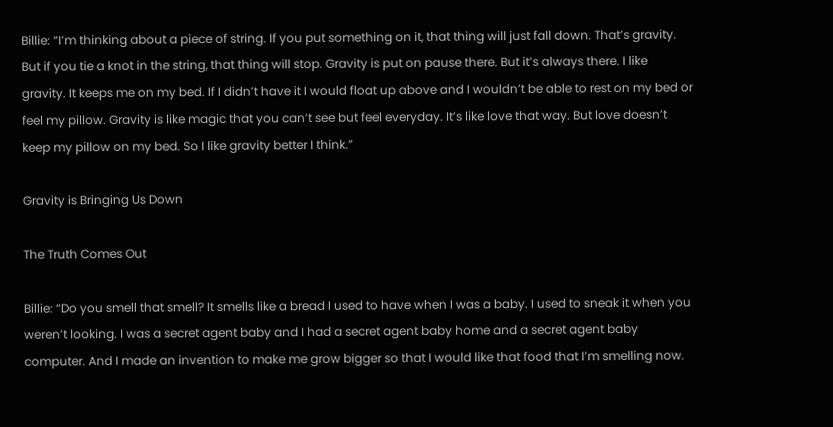Billie: “I’m thinking about a piece of string. If you put something on it, that thing will just fall down. That’s gravity. But if you tie a knot in the string, that thing will stop. Gravity is put on pause there. But it’s always there. I like gravity. It keeps me on my bed. If I didn’t have it I would float up above and I wouldn’t be able to rest on my bed or feel my pillow. Gravity is like magic that you can’t see but feel everyday. It’s like love that way. But love doesn’t keep my pillow on my bed. So I like gravity better I think.”

Gravity is Bringing Us Down

The Truth Comes Out

Billie: “Do you smell that smell? It smells like a bread I used to have when I was a baby. I used to sneak it when you weren’t looking. I was a secret agent baby and I had a secret agent baby home and a secret agent baby computer. And I made an invention to make me grow bigger so that I would like that food that I’m smelling now.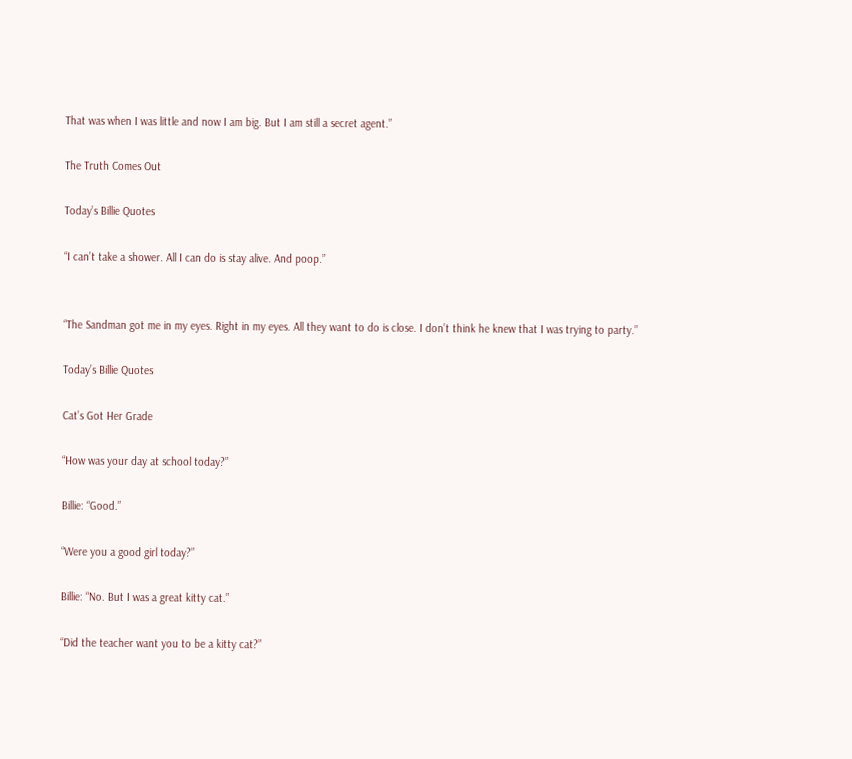That was when I was little and now I am big. But I am still a secret agent.”

The Truth Comes Out

Today’s Billie Quotes

“I can’t take a shower. All I can do is stay alive. And poop.”


“The Sandman got me in my eyes. Right in my eyes. All they want to do is close. I don’t think he knew that I was trying to party.”

Today’s Billie Quotes

Cat’s Got Her Grade

“How was your day at school today?”

Billie: “Good.”

“Were you a good girl today?”

Billie: “No. But I was a great kitty cat.”

“Did the teacher want you to be a kitty cat?”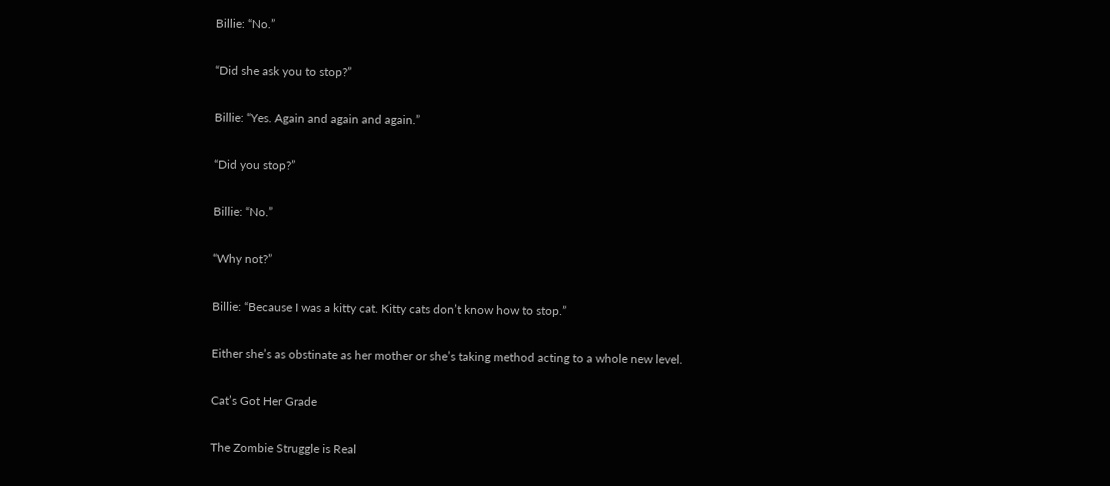Billie: “No.”

“Did she ask you to stop?”

Billie: “Yes. Again and again and again.”

“Did you stop?”

Billie: “No.”

“Why not?”

Billie: “Because I was a kitty cat. Kitty cats don’t know how to stop.”

Either she’s as obstinate as her mother or she’s taking method acting to a whole new level.

Cat’s Got Her Grade

The Zombie Struggle is Real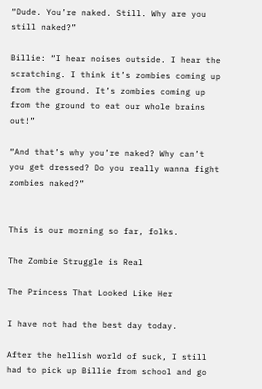“Dude. You’re naked. Still. Why are you still naked?”

Billie: “I hear noises outside. I hear the scratching. I think it’s zombies coming up from the ground. It’s zombies coming up from the ground to eat our whole brains out!”

“And that’s why you’re naked? Why can’t you get dressed? Do you really wanna fight zombies naked?”


This is our morning so far, folks.

The Zombie Struggle is Real

The Princess That Looked Like Her

I have not had the best day today.

After the hellish world of suck, I still had to pick up Billie from school and go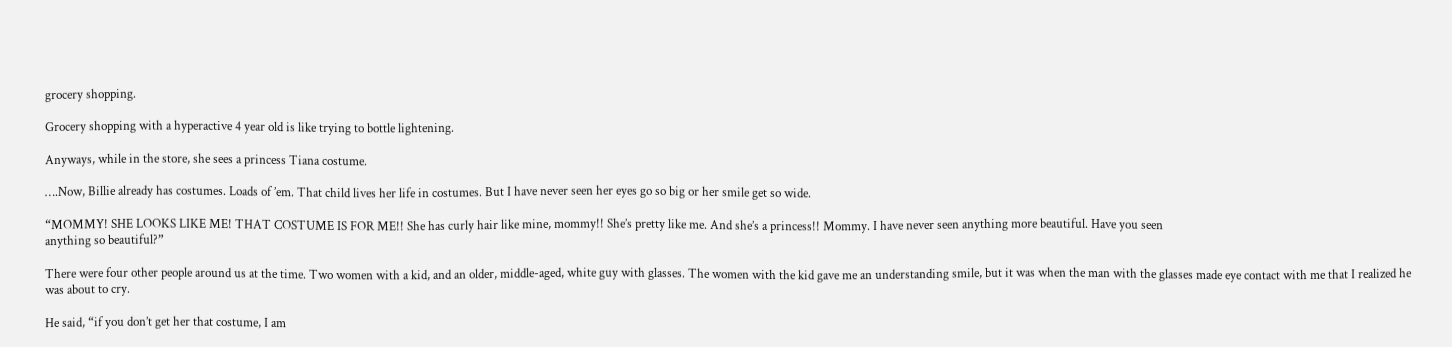grocery shopping.

Grocery shopping with a hyperactive 4 year old is like trying to bottle lightening.

Anyways, while in the store, she sees a princess Tiana costume.

….Now, Billie already has costumes. Loads of ’em. That child lives her life in costumes. But I have never seen her eyes go so big or her smile get so wide.

“MOMMY! SHE LOOKS LIKE ME! THAT COSTUME IS FOR ME!! She has curly hair like mine, mommy!! She’s pretty like me. And she’s a princess!! Mommy. I have never seen anything more beautiful. Have you seen
anything so beautiful?”

There were four other people around us at the time. Two women with a kid, and an older, middle-aged, white guy with glasses. The women with the kid gave me an understanding smile, but it was when the man with the glasses made eye contact with me that I realized he was about to cry.

He said, “if you don’t get her that costume, I am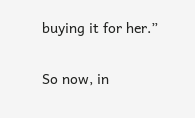buying it for her.”

So now, in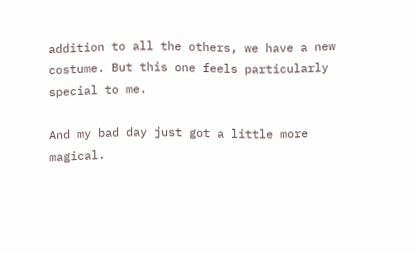addition to all the others, we have a new costume. But this one feels particularly special to me.

And my bad day just got a little more magical.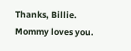Thanks, Billie. Mommy loves you.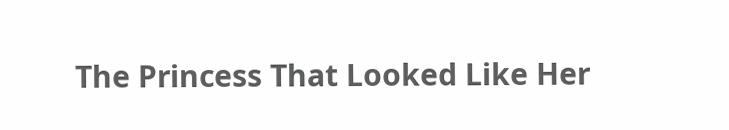The Princess That Looked Like Her